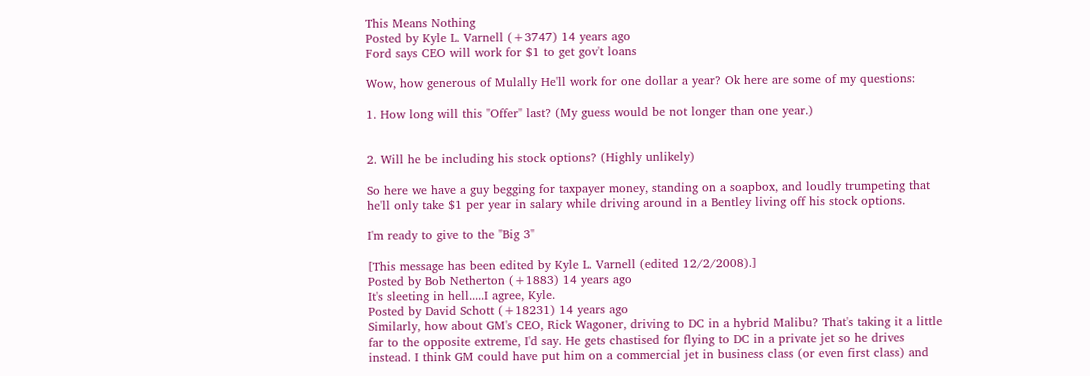This Means Nothing
Posted by Kyle L. Varnell (+3747) 14 years ago
Ford says CEO will work for $1 to get gov't loans

Wow, how generous of Mulally He'll work for one dollar a year? Ok here are some of my questions:

1. How long will this "Offer" last? (My guess would be not longer than one year.)


2. Will he be including his stock options? (Highly unlikely)

So here we have a guy begging for taxpayer money, standing on a soapbox, and loudly trumpeting that he'll only take $1 per year in salary while driving around in a Bentley living off his stock options.

I'm ready to give to the "Big 3"

[This message has been edited by Kyle L. Varnell (edited 12/2/2008).]
Posted by Bob Netherton (+1883) 14 years ago
It's sleeting in hell.....I agree, Kyle.
Posted by David Schott (+18231) 14 years ago
Similarly, how about GM's CEO, Rick Wagoner, driving to DC in a hybrid Malibu? That's taking it a little far to the opposite extreme, I'd say. He gets chastised for flying to DC in a private jet so he drives instead. I think GM could have put him on a commercial jet in business class (or even first class) and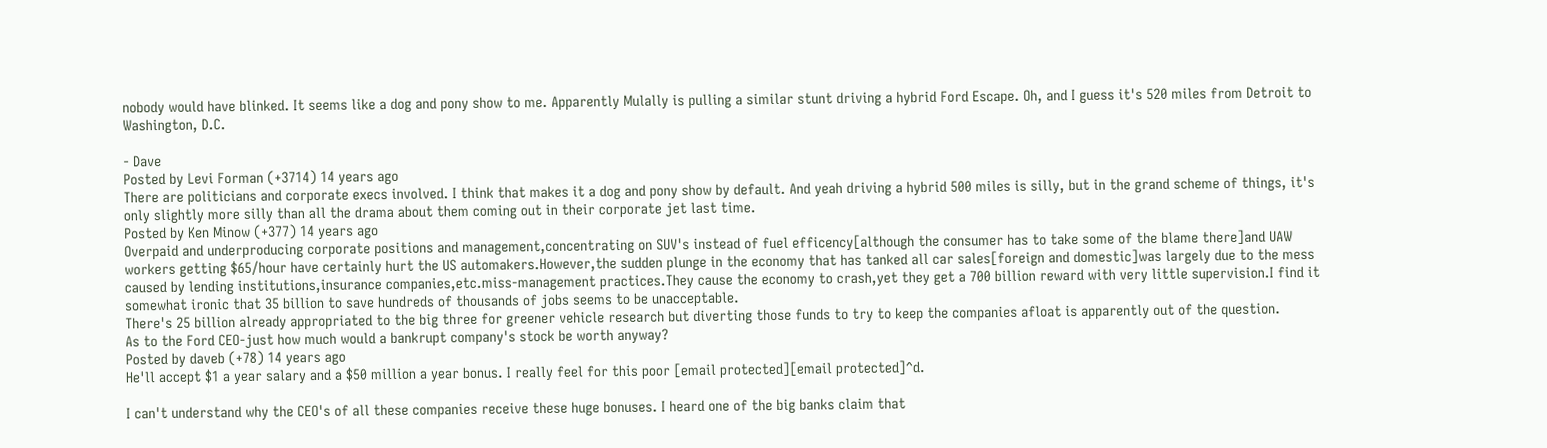nobody would have blinked. It seems like a dog and pony show to me. Apparently Mulally is pulling a similar stunt driving a hybrid Ford Escape. Oh, and I guess it's 520 miles from Detroit to Washington, D.C.

- Dave
Posted by Levi Forman (+3714) 14 years ago
There are politicians and corporate execs involved. I think that makes it a dog and pony show by default. And yeah driving a hybrid 500 miles is silly, but in the grand scheme of things, it's only slightly more silly than all the drama about them coming out in their corporate jet last time.
Posted by Ken Minow (+377) 14 years ago
Overpaid and underproducing corporate positions and management,concentrating on SUV's instead of fuel efficency[although the consumer has to take some of the blame there]and UAW workers getting $65/hour have certainly hurt the US automakers.However,the sudden plunge in the economy that has tanked all car sales[foreign and domestic]was largely due to the mess caused by lending institutions,insurance companies,etc.miss-management practices.They cause the economy to crash,yet they get a 700 billion reward with very little supervision.I find it somewhat ironic that 35 billion to save hundreds of thousands of jobs seems to be unacceptable.
There's 25 billion already appropriated to the big three for greener vehicle research but diverting those funds to try to keep the companies afloat is apparently out of the question.
As to the Ford CEO-just how much would a bankrupt company's stock be worth anyway?
Posted by daveb (+78) 14 years ago
He'll accept $1 a year salary and a $50 million a year bonus. I really feel for this poor [email protected][email protected]^d.

I can't understand why the CEO's of all these companies receive these huge bonuses. I heard one of the big banks claim that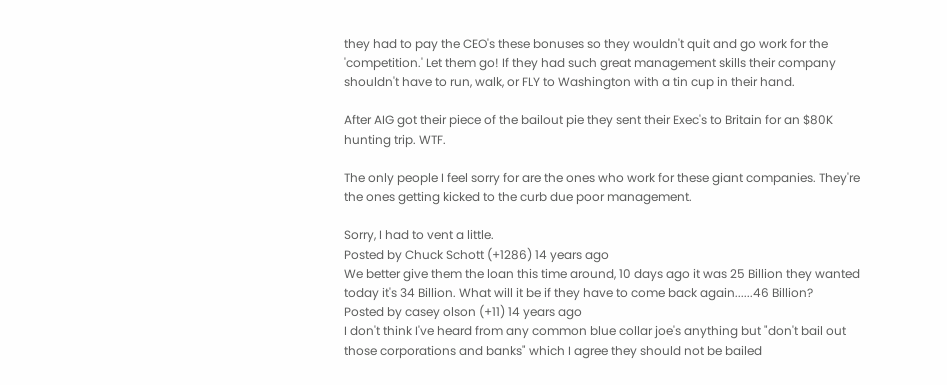they had to pay the CEO's these bonuses so they wouldn't quit and go work for the 'competition.' Let them go! If they had such great management skills their company shouldn't have to run, walk, or FLY to Washington with a tin cup in their hand.

After AIG got their piece of the bailout pie they sent their Exec's to Britain for an $80K hunting trip. WTF.

The only people I feel sorry for are the ones who work for these giant companies. They're the ones getting kicked to the curb due poor management.

Sorry, I had to vent a little.
Posted by Chuck Schott (+1286) 14 years ago
We better give them the loan this time around, 10 days ago it was 25 Billion they wanted today it's 34 Billion. What will it be if they have to come back again......46 Billion?
Posted by casey olson (+11) 14 years ago
I don't think I've heard from any common blue collar joe's anything but "don't bail out those corporations and banks" which I agree they should not be bailed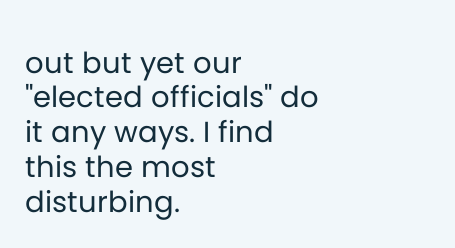out but yet our "elected officials" do it any ways. I find this the most disturbing.